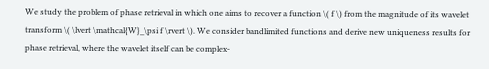We study the problem of phase retrieval in which one aims to recover a function \( f \) from the magnitude of its wavelet transform \( \lvert \mathcal{W}_\psi f \rvert \). We consider bandlimited functions and derive new uniqueness results for phase retrieval, where the wavelet itself can be complex-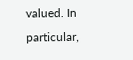valued. In particular,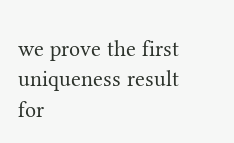we prove the first uniqueness result for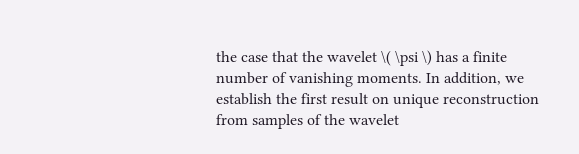the case that the wavelet \( \psi \) has a finite number of vanishing moments. In addition, we establish the first result on unique reconstruction from samples of the wavelet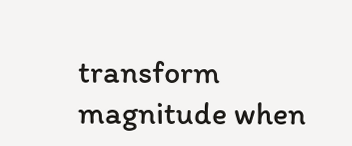transform magnitude when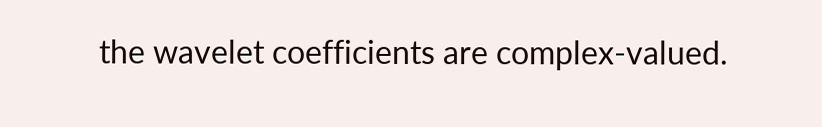the wavelet coefficients are complex-valued.